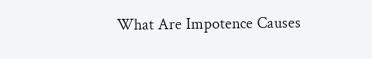What Are Impotence Causes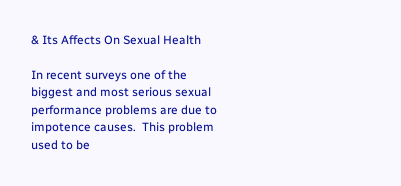& Its Affects On Sexual Health

In recent surveys one of the biggest and most serious sexual performance problems are due to impotence causes.  This problem used to be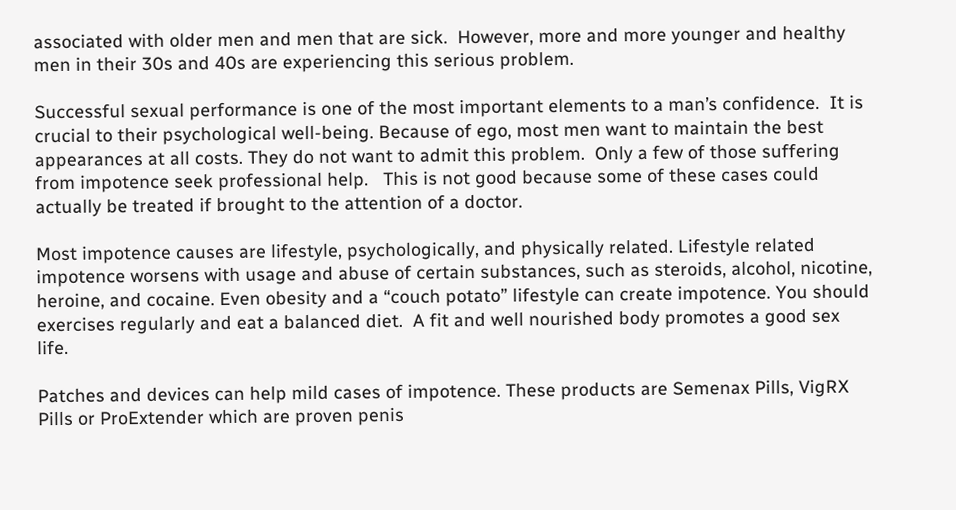associated with older men and men that are sick.  However, more and more younger and healthy men in their 30s and 40s are experiencing this serious problem.

Successful sexual performance is one of the most important elements to a man’s confidence.  It is crucial to their psychological well-being. Because of ego, most men want to maintain the best appearances at all costs. They do not want to admit this problem.  Only a few of those suffering from impotence seek professional help.   This is not good because some of these cases could actually be treated if brought to the attention of a doctor.

Most impotence causes are lifestyle, psychologically, and physically related. Lifestyle related impotence worsens with usage and abuse of certain substances, such as steroids, alcohol, nicotine, heroine, and cocaine. Even obesity and a “couch potato” lifestyle can create impotence. You should exercises regularly and eat a balanced diet.  A fit and well nourished body promotes a good sex life.

Patches and devices can help mild cases of impotence. These products are Semenax Pills, VigRX Pills or ProExtender which are proven penis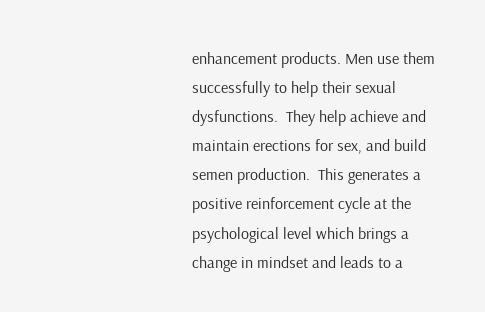enhancement products. Men use them successfully to help their sexual dysfunctions.  They help achieve and maintain erections for sex, and build semen production.  This generates a positive reinforcement cycle at the psychological level which brings a change in mindset and leads to a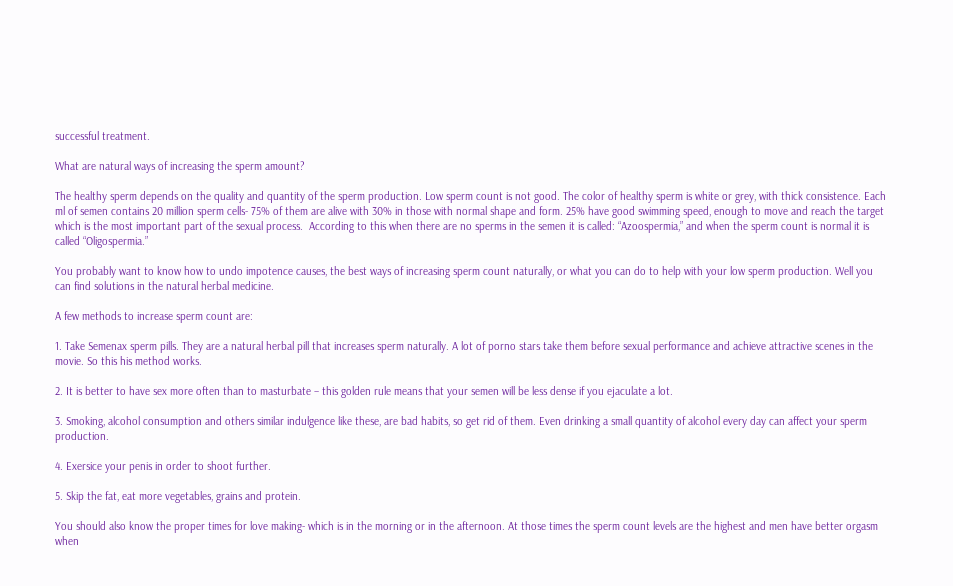successful treatment.

What are natural ways of increasing the sperm amount?

The healthy sperm depends on the quality and quantity of the sperm production. Low sperm count is not good. The color of healthy sperm is white or grey, with thick consistence. Each ml of semen contains 20 million sperm cells- 75% of them are alive with 30% in those with normal shape and form. 25% have good swimming speed, enough to move and reach the target which is the most important part of the sexual process.  According to this when there are no sperms in the semen it is called: “Azoospermia,” and when the sperm count is normal it is called “Oligospermia.”

You probably want to know how to undo impotence causes, the best ways of increasing sperm count naturally, or what you can do to help with your low sperm production. Well you can find solutions in the natural herbal medicine.

A few methods to increase sperm count are:

1. Take Semenax sperm pills. They are a natural herbal pill that increases sperm naturally. A lot of porno stars take them before sexual performance and achieve attractive scenes in the movie. So this his method works.

2. It is better to have sex more often than to masturbate – this golden rule means that your semen will be less dense if you ejaculate a lot.

3. Smoking, alcohol consumption and others similar indulgence like these, are bad habits, so get rid of them. Even drinking a small quantity of alcohol every day can affect your sperm production.

4. Exersice your penis in order to shoot further.

5. Skip the fat, eat more vegetables, grains and protein.

You should also know the proper times for love making- which is in the morning or in the afternoon. At those times the sperm count levels are the highest and men have better orgasm when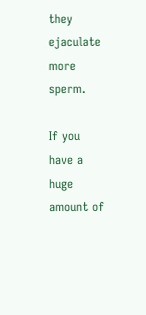they ejaculate more sperm.

If you have a huge amount of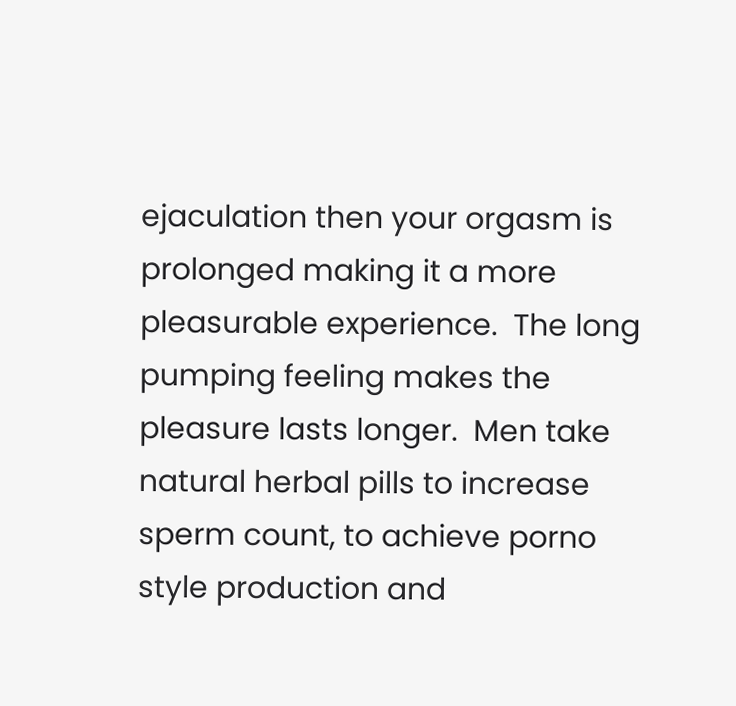ejaculation then your orgasm is prolonged making it a more pleasurable experience.  The long pumping feeling makes the pleasure lasts longer.  Men take natural herbal pills to increase sperm count, to achieve porno style production and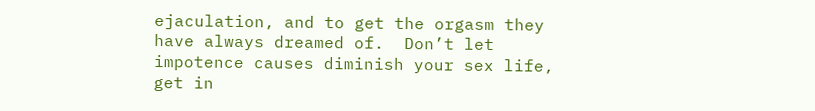ejaculation, and to get the orgasm they have always dreamed of.  Don’t let impotence causes diminish your sex life, get in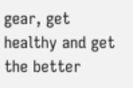gear, get healthy and get the better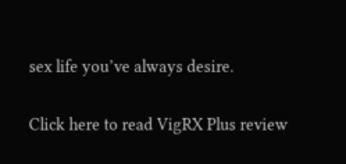sex life you’ve always desire.

Click here to read VigRX Plus review